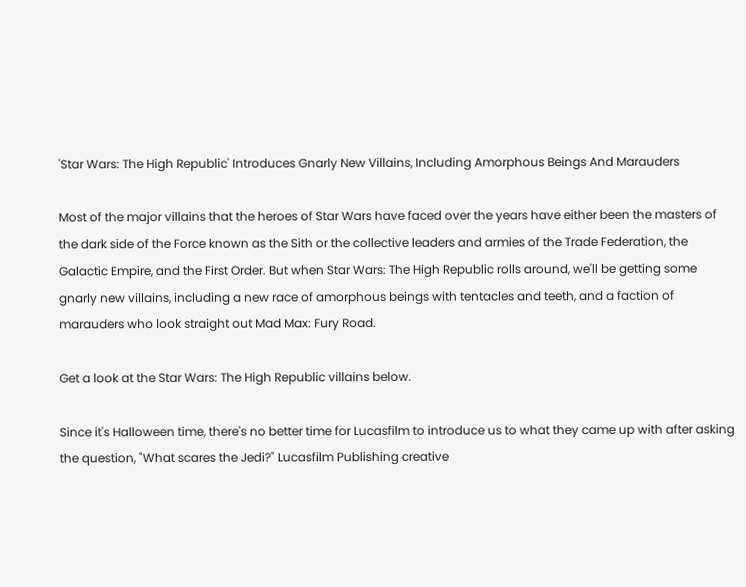'Star Wars: The High Republic' Introduces Gnarly New Villains, Including Amorphous Beings And Marauders

Most of the major villains that the heroes of Star Wars have faced over the years have either been the masters of the dark side of the Force known as the Sith or the collective leaders and armies of the Trade Federation, the Galactic Empire, and the First Order. But when Star Wars: The High Republic rolls around, we'll be getting some gnarly new villains, including a new race of amorphous beings with tentacles and teeth, and a faction of marauders who look straight out Mad Max: Fury Road.

Get a look at the Star Wars: The High Republic villains below.

Since it's Halloween time, there's no better time for Lucasfilm to introduce us to what they came up with after asking the question, "What scares the Jedi?" Lucasfilm Publishing creative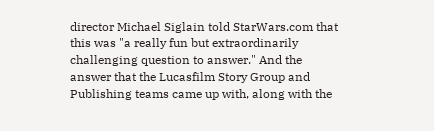director Michael Siglain told StarWars.com that this was "a really fun but extraordinarily challenging question to answer." And the answer that the Lucasfilm Story Group and Publishing teams came up with, along with the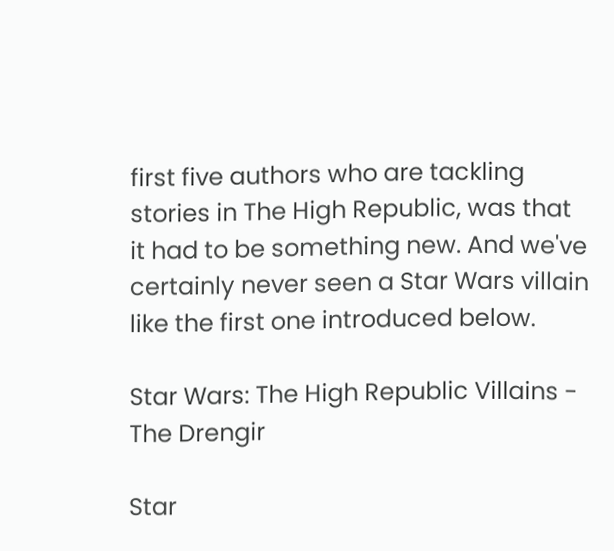first five authors who are tackling stories in The High Republic, was that it had to be something new. And we've certainly never seen a Star Wars villain like the first one introduced below.

Star Wars: The High Republic Villains - The Drengir

Star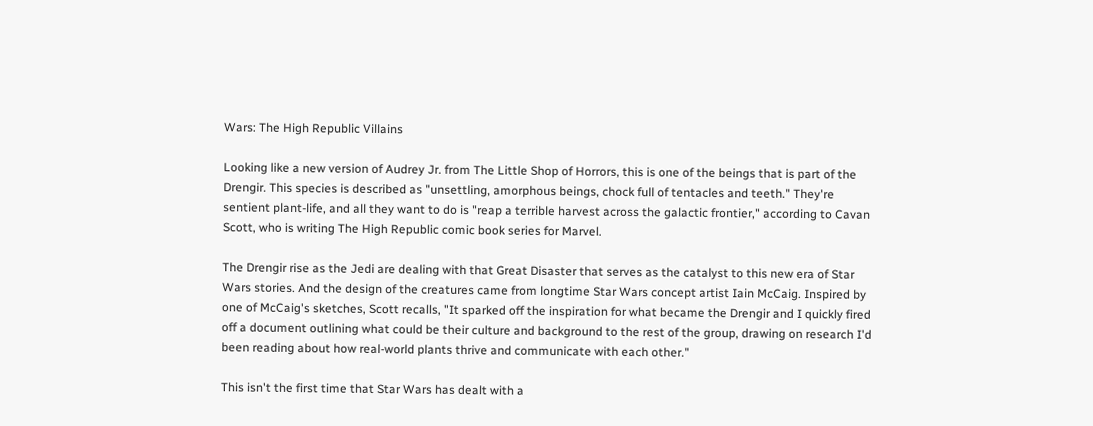Wars: The High Republic Villains

Looking like a new version of Audrey Jr. from The Little Shop of Horrors, this is one of the beings that is part of the Drengir. This species is described as "unsettling, amorphous beings, chock full of tentacles and teeth." They're sentient plant-life, and all they want to do is "reap a terrible harvest across the galactic frontier," according to Cavan Scott, who is writing The High Republic comic book series for Marvel.

The Drengir rise as the Jedi are dealing with that Great Disaster that serves as the catalyst to this new era of Star Wars stories. And the design of the creatures came from longtime Star Wars concept artist Iain McCaig. Inspired by one of McCaig's sketches, Scott recalls, "It sparked off the inspiration for what became the Drengir and I quickly fired off a document outlining what could be their culture and background to the rest of the group, drawing on research I'd been reading about how real-world plants thrive and communicate with each other."

This isn't the first time that Star Wars has dealt with a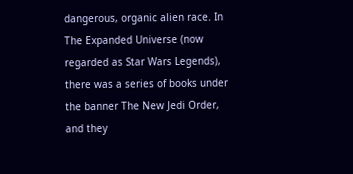dangerous, organic alien race. In The Expanded Universe (now regarded as Star Wars Legends), there was a series of books under the banner The New Jedi Order, and they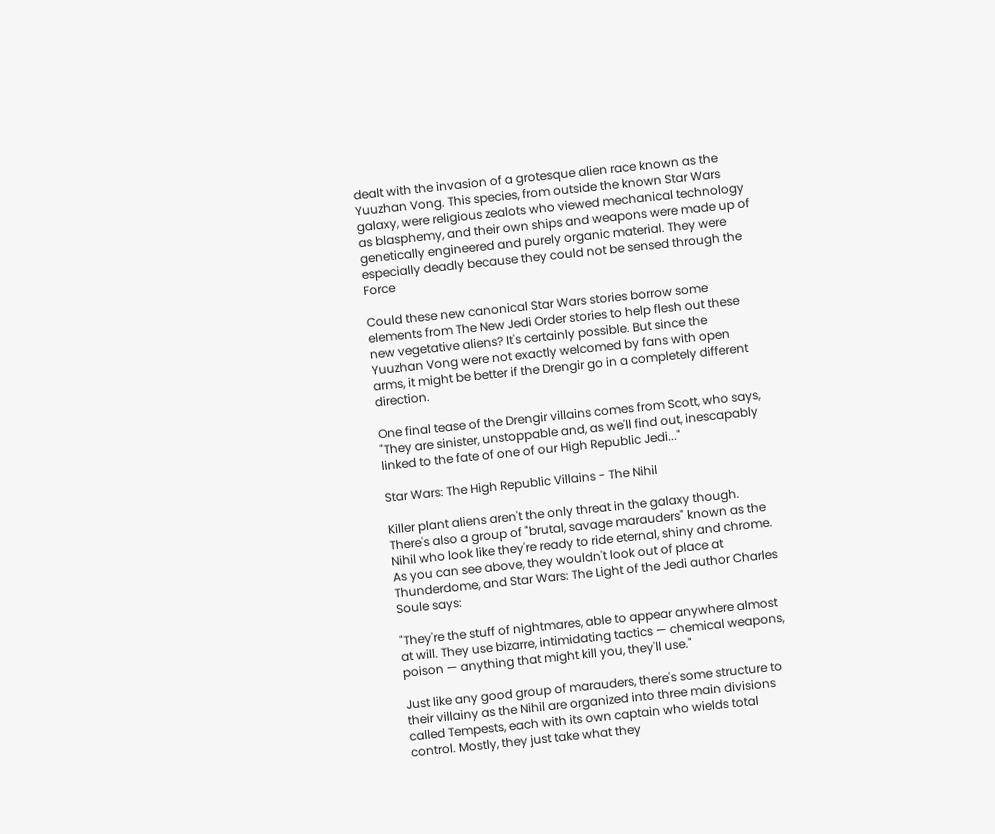dealt with the invasion of a grotesque alien race known as the Yuuzhan Vong. This species, from outside the known Star Wars galaxy, were religious zealots who viewed mechanical technology as blasphemy, and their own ships and weapons were made up of genetically engineered and purely organic material. They were especially deadly because they could not be sensed through the Force

Could these new canonical Star Wars stories borrow some elements from The New Jedi Order stories to help flesh out these new vegetative aliens? It's certainly possible. But since the Yuuzhan Vong were not exactly welcomed by fans with open arms, it might be better if the Drengir go in a completely different direction.

One final tease of the Drengir villains comes from Scott, who says, "They are sinister, unstoppable and, as we'll find out, inescapably linked to the fate of one of our High Republic Jedi..."

Star Wars: The High Republic Villains - The Nihil

Killer plant aliens aren't the only threat in the galaxy though. There's also a group of "brutal, savage marauders" known as the Nihil who look like they're ready to ride eternal, shiny and chrome. As you can see above, they wouldn't look out of place at Thunderdome, and Star Wars: The Light of the Jedi author Charles Soule says:

"They're the stuff of nightmares, able to appear anywhere almost at will. They use bizarre, intimidating tactics — chemical weapons, poison — anything that might kill you, they'll use."

Just like any good group of marauders, there's some structure to their villainy as the Nihil are organized into three main divisions called Tempests, each with its own captain who wields total control. Mostly, they just take what they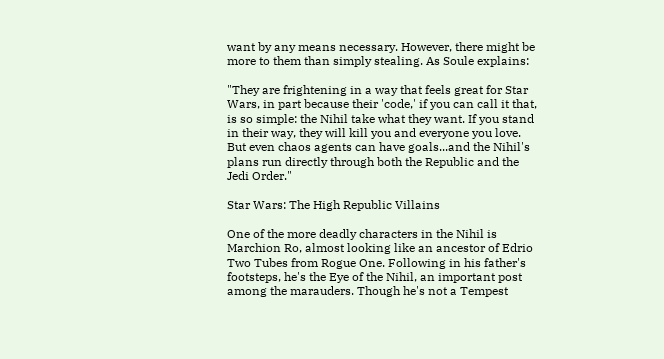want by any means necessary. However, there might be more to them than simply stealing. As Soule explains:

"They are frightening in a way that feels great for Star Wars, in part because their 'code,' if you can call it that, is so simple: the Nihil take what they want. If you stand in their way, they will kill you and everyone you love. But even chaos agents can have goals...and the Nihil's plans run directly through both the Republic and the Jedi Order."

Star Wars: The High Republic Villains

One of the more deadly characters in the Nihil is Marchion Ro, almost looking like an ancestor of Edrio Two Tubes from Rogue One. Following in his father's footsteps, he's the Eye of the Nihil, an important post among the marauders. Though he's not a Tempest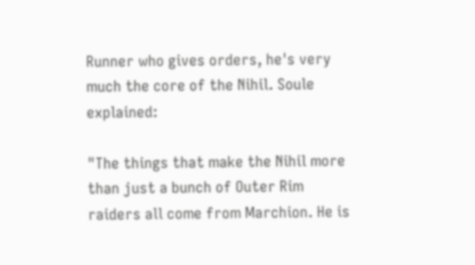Runner who gives orders, he's very much the core of the Nihil. Soule explained:

"The things that make the Nihil more than just a bunch of Outer Rim raiders all come from Marchion. He is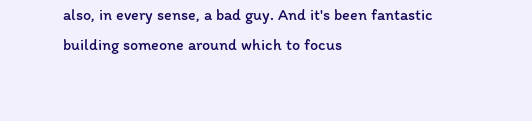also, in every sense, a bad guy. And it's been fantastic building someone around which to focus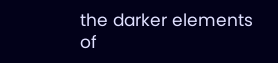the darker elements of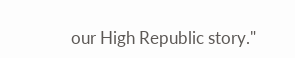our High Republic story."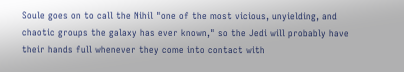Soule goes on to call the Nihil "one of the most vicious, unyielding, and chaotic groups the galaxy has ever known," so the Jedi will probably have their hands full whenever they come into contact with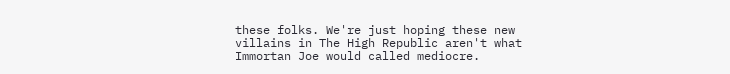these folks. We're just hoping these new villains in The High Republic aren't what Immortan Joe would called mediocre.